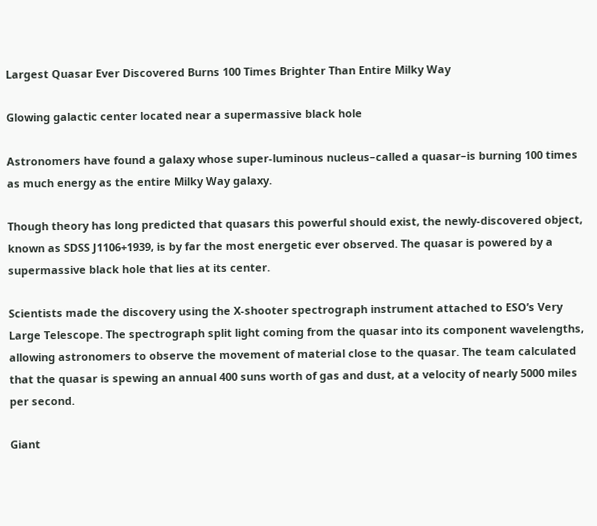Largest Quasar Ever Discovered Burns 100 Times Brighter Than Entire Milky Way

Glowing galactic center located near a supermassive black hole

Astronomers have found a galaxy whose super-luminous nucleus–called a quasar–is burning 100 times as much energy as the entire Milky Way galaxy.

Though theory has long predicted that quasars this powerful should exist, the newly-discovered object, known as SDSS J1106+1939, is by far the most energetic ever observed. The quasar is powered by a supermassive black hole that lies at its center.

Scientists made the discovery using the X-shooter spectrograph instrument attached to ESO’s Very Large Telescope. The spectrograph split light coming from the quasar into its component wavelengths, allowing astronomers to observe the movement of material close to the quasar. The team calculated that the quasar is spewing an annual 400 suns worth of gas and dust, at a velocity of nearly 5000 miles per second.

Giant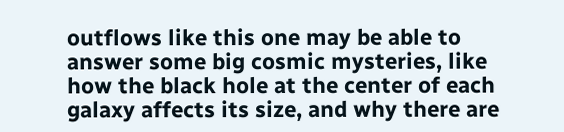outflows like this one may be able to answer some big cosmic mysteries, like how the black hole at the center of each galaxy affects its size, and why there are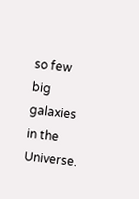so few big galaxies in the Universe.